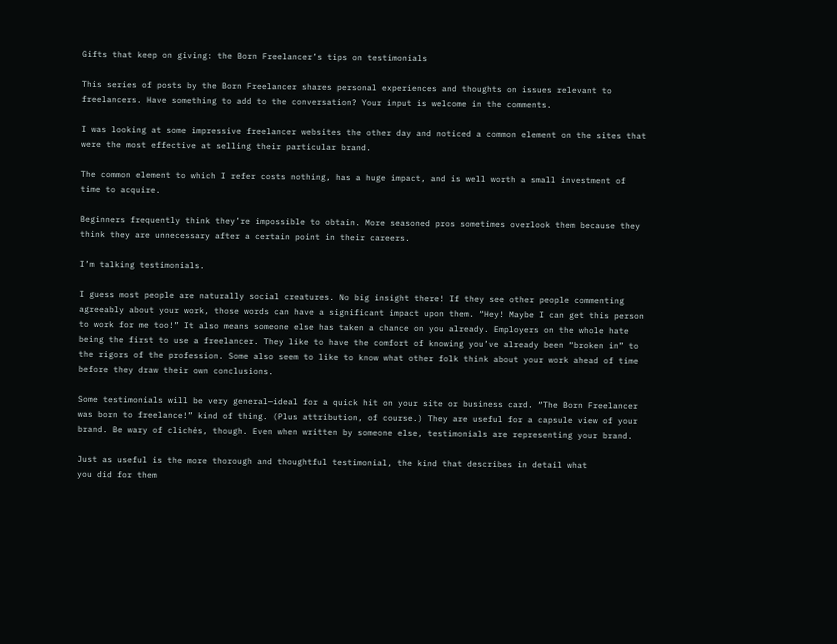Gifts that keep on giving: the Born Freelancer’s tips on testimonials

This series of posts by the Born Freelancer shares personal experiences and thoughts on issues relevant to freelancers. Have something to add to the conversation? Your input is welcome in the comments.

I was looking at some impressive freelancer websites the other day and noticed a common element on the sites that were the most effective at selling their particular brand.

The common element to which I refer costs nothing, has a huge impact, and is well worth a small investment of time to acquire.

Beginners frequently think they’re impossible to obtain. More seasoned pros sometimes overlook them because they think they are unnecessary after a certain point in their careers.

I’m talking testimonials.

I guess most people are naturally social creatures. No big insight there! If they see other people commenting agreeably about your work, those words can have a significant impact upon them. “Hey! Maybe I can get this person to work for me too!” It also means someone else has taken a chance on you already. Employers on the whole hate being the first to use a freelancer. They like to have the comfort of knowing you’ve already been “broken in” to the rigors of the profession. Some also seem to like to know what other folk think about your work ahead of time before they draw their own conclusions.

Some testimonials will be very general—ideal for a quick hit on your site or business card. “The Born Freelancer was born to freelance!” kind of thing. (Plus attribution, of course.) They are useful for a capsule view of your brand. Be wary of clichés, though. Even when written by someone else, testimonials are representing your brand.

Just as useful is the more thorough and thoughtful testimonial, the kind that describes in detail what
you did for them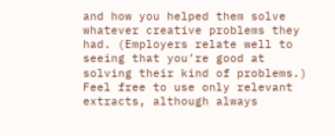and how you helped them solve whatever creative problems they had. (Employers relate well to seeing that you’re good at solving their kind of problems.) Feel free to use only relevant extracts, although always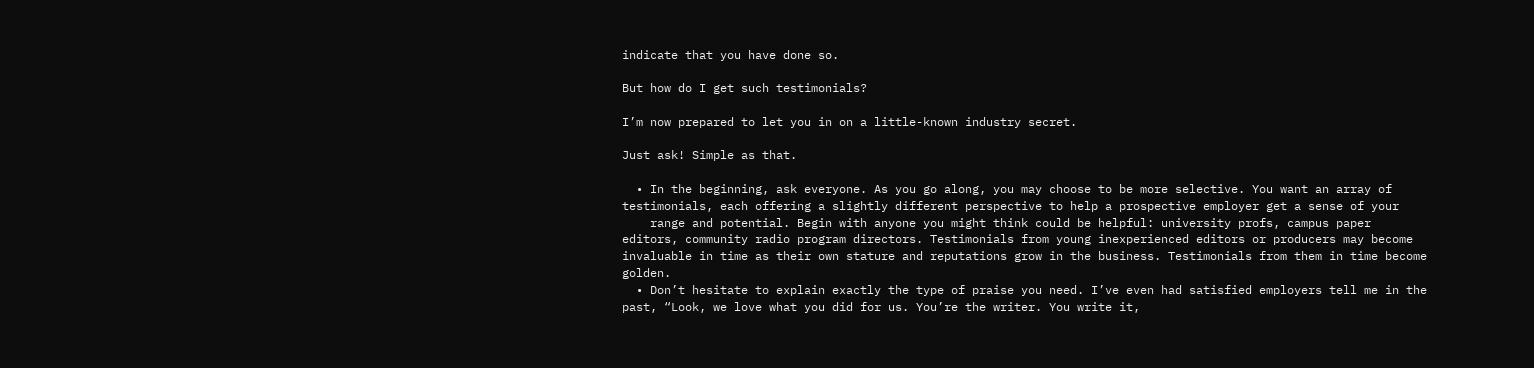indicate that you have done so.

But how do I get such testimonials?

I’m now prepared to let you in on a little-known industry secret.

Just ask! Simple as that.

  • In the beginning, ask everyone. As you go along, you may choose to be more selective. You want an array of testimonials, each offering a slightly different perspective to help a prospective employer get a sense of your
    range and potential. Begin with anyone you might think could be helpful: university profs, campus paper editors, community radio program directors. Testimonials from young inexperienced editors or producers may become invaluable in time as their own stature and reputations grow in the business. Testimonials from them in time become golden.
  • Don’t hesitate to explain exactly the type of praise you need. I’ve even had satisfied employers tell me in the past, “Look, we love what you did for us. You’re the writer. You write it,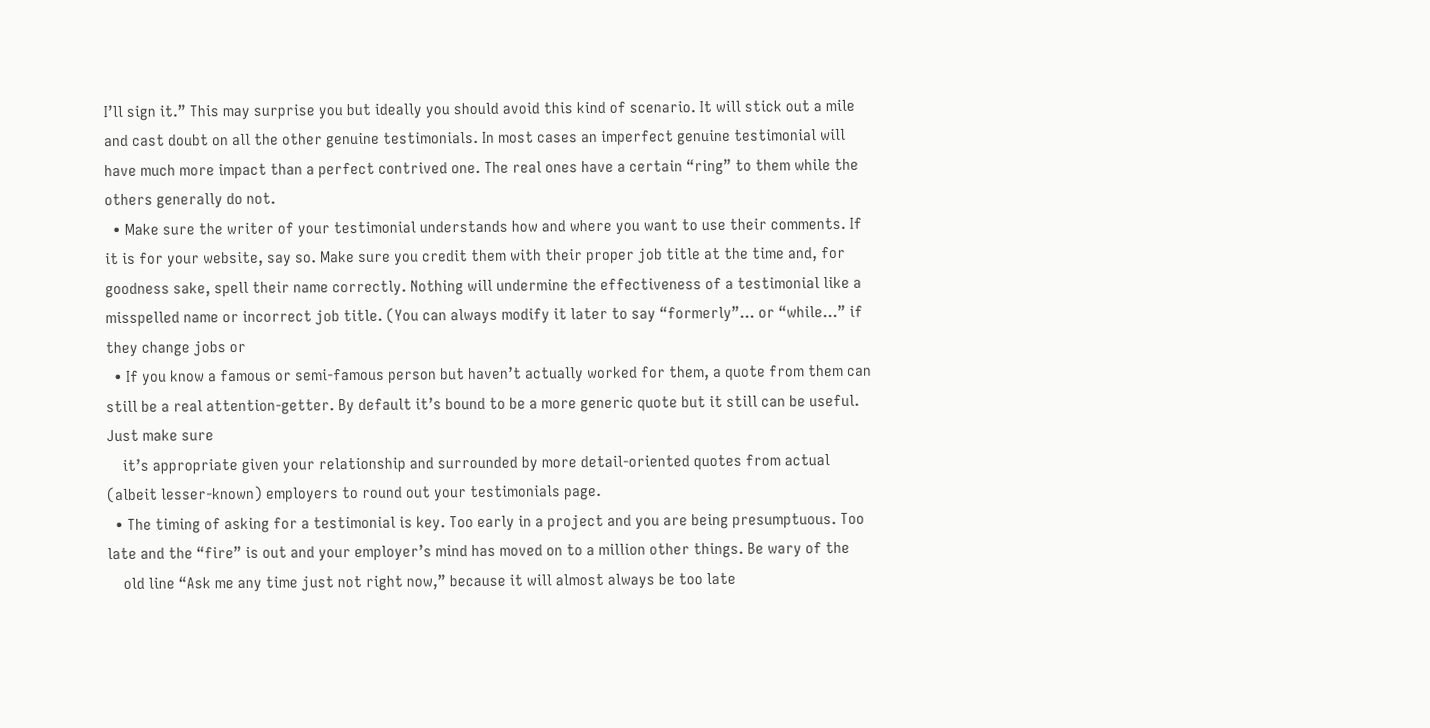I’ll sign it.” This may surprise you but ideally you should avoid this kind of scenario. It will stick out a mile and cast doubt on all the other genuine testimonials. In most cases an imperfect genuine testimonial will have much more impact than a perfect contrived one. The real ones have a certain “ring” to them while the others generally do not.
  • Make sure the writer of your testimonial understands how and where you want to use their comments. If it is for your website, say so. Make sure you credit them with their proper job title at the time and, for goodness sake, spell their name correctly. Nothing will undermine the effectiveness of a testimonial like a misspelled name or incorrect job title. (You can always modify it later to say “formerly”… or “while…” if they change jobs or
  • If you know a famous or semi-famous person but haven’t actually worked for them, a quote from them can still be a real attention-getter. By default it’s bound to be a more generic quote but it still can be useful. Just make sure
    it’s appropriate given your relationship and surrounded by more detail-oriented quotes from actual (albeit lesser-known) employers to round out your testimonials page.
  • The timing of asking for a testimonial is key. Too early in a project and you are being presumptuous. Too late and the “fire” is out and your employer’s mind has moved on to a million other things. Be wary of the
    old line “Ask me any time just not right now,” because it will almost always be too late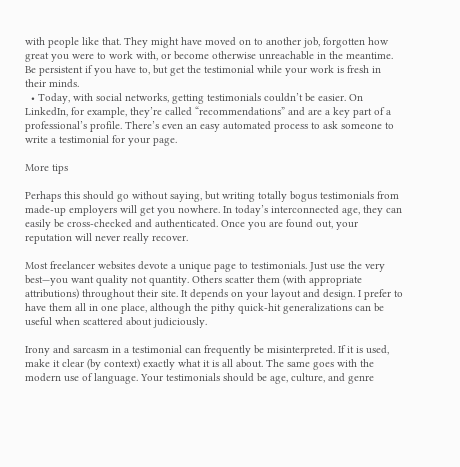with people like that. They might have moved on to another job, forgotten how great you were to work with, or become otherwise unreachable in the meantime. Be persistent if you have to, but get the testimonial while your work is fresh in their minds.
  • Today, with social networks, getting testimonials couldn’t be easier. On LinkedIn, for example, they’re called “recommendations” and are a key part of a professional’s profile. There’s even an easy automated process to ask someone to write a testimonial for your page.

More tips

Perhaps this should go without saying, but writing totally bogus testimonials from made-up employers will get you nowhere. In today’s interconnected age, they can easily be cross-checked and authenticated. Once you are found out, your reputation will never really recover.

Most freelancer websites devote a unique page to testimonials. Just use the very best—you want quality not quantity. Others scatter them (with appropriate attributions) throughout their site. It depends on your layout and design. I prefer to have them all in one place, although the pithy quick-hit generalizations can be useful when scattered about judiciously.

Irony and sarcasm in a testimonial can frequently be misinterpreted. If it is used, make it clear (by context) exactly what it is all about. The same goes with the modern use of language. Your testimonials should be age, culture, and genre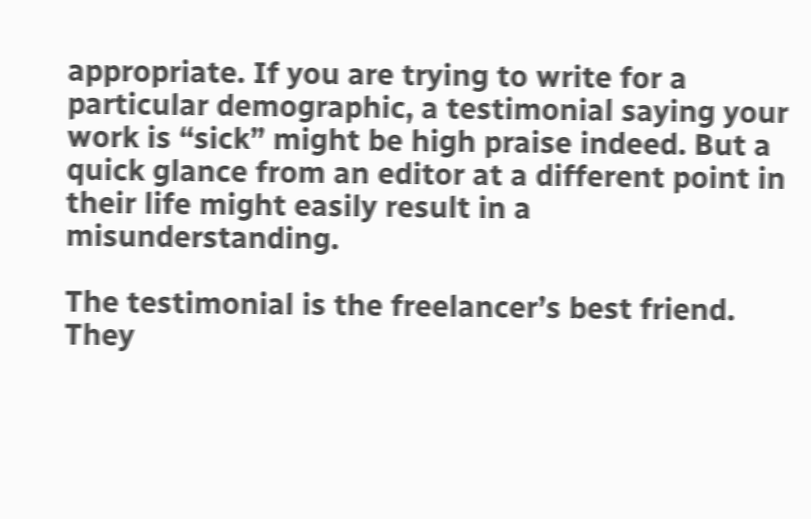appropriate. If you are trying to write for a particular demographic, a testimonial saying your work is “sick” might be high praise indeed. But a quick glance from an editor at a different point in their life might easily result in a misunderstanding.

The testimonial is the freelancer’s best friend. They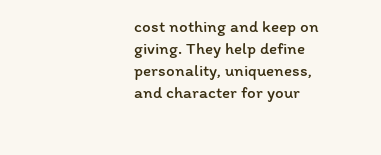cost nothing and keep on giving. They help define personality, uniqueness, and character for your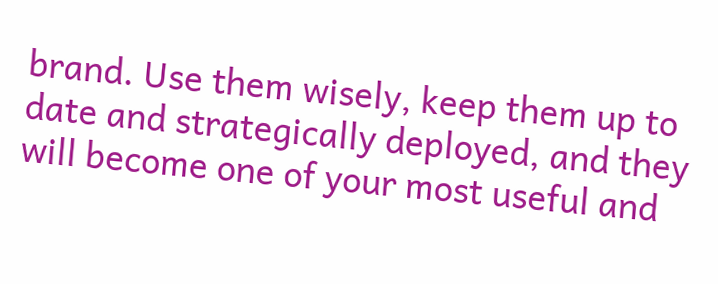brand. Use them wisely, keep them up to date and strategically deployed, and they will become one of your most useful and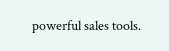powerful sales tools.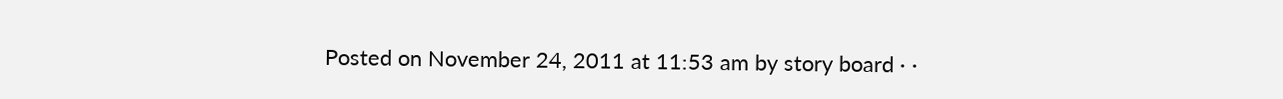Posted on November 24, 2011 at 11:53 am by story board · ·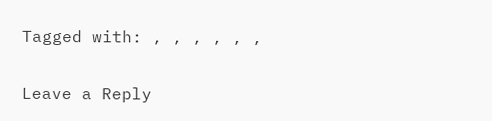Tagged with: , , , , , ,

Leave a Reply